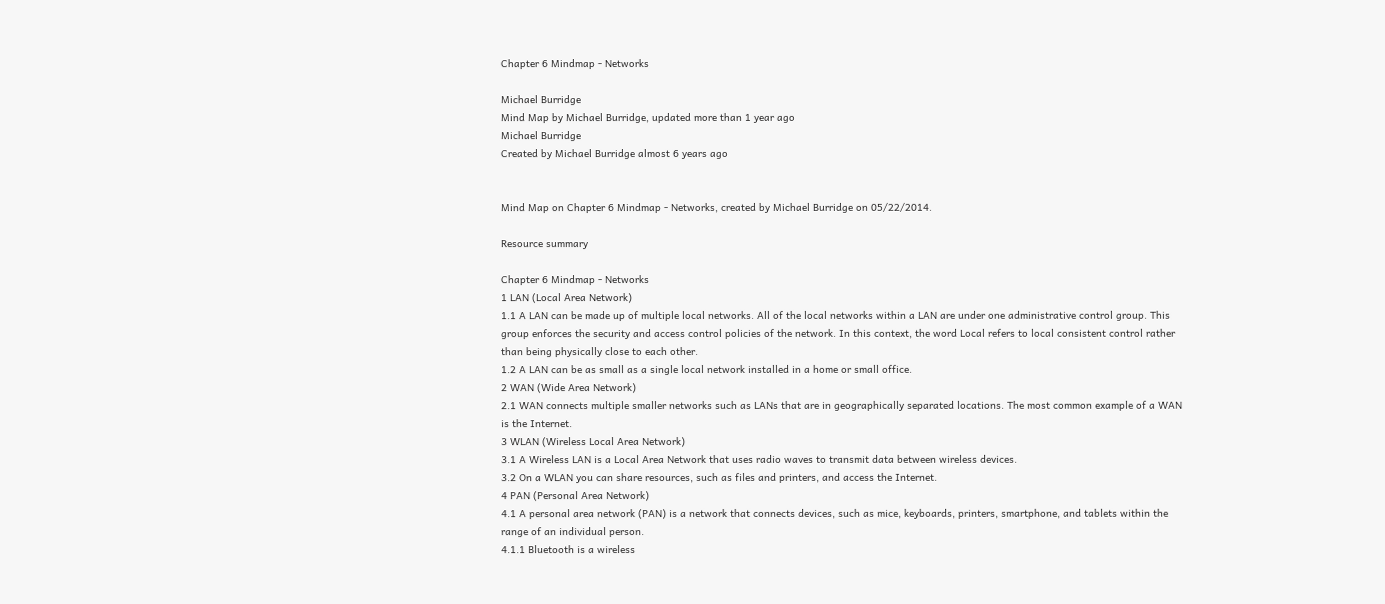Chapter 6 Mindmap - Networks

Michael Burridge
Mind Map by Michael Burridge, updated more than 1 year ago
Michael Burridge
Created by Michael Burridge almost 6 years ago


Mind Map on Chapter 6 Mindmap - Networks, created by Michael Burridge on 05/22/2014.

Resource summary

Chapter 6 Mindmap - Networks
1 LAN (Local Area Network)
1.1 A LAN can be made up of multiple local networks. All of the local networks within a LAN are under one administrative control group. This group enforces the security and access control policies of the network. In this context, the word Local refers to local consistent control rather than being physically close to each other.
1.2 A LAN can be as small as a single local network installed in a home or small office.
2 WAN (Wide Area Network)
2.1 WAN connects multiple smaller networks such as LANs that are in geographically separated locations. The most common example of a WAN is the Internet.
3 WLAN (Wireless Local Area Network)
3.1 A Wireless LAN is a Local Area Network that uses radio waves to transmit data between wireless devices.
3.2 On a WLAN you can share resources, such as files and printers, and access the Internet.
4 PAN (Personal Area Network)
4.1 A personal area network (PAN) is a network that connects devices, such as mice, keyboards, printers, smartphone, and tablets within the range of an individual person.
4.1.1 Bluetooth is a wireless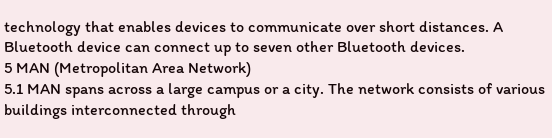technology that enables devices to communicate over short distances. A Bluetooth device can connect up to seven other Bluetooth devices.
5 MAN (Metropolitan Area Network)
5.1 MAN spans across a large campus or a city. The network consists of various buildings interconnected through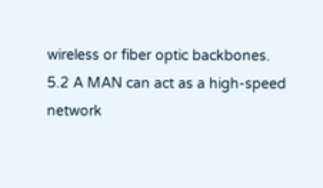wireless or fiber optic backbones.
5.2 A MAN can act as a high-speed network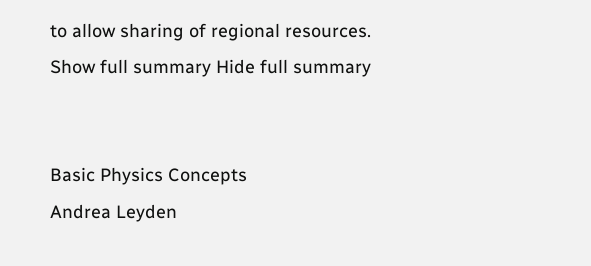to allow sharing of regional resources.
Show full summary Hide full summary


Basic Physics Concepts
Andrea Leyden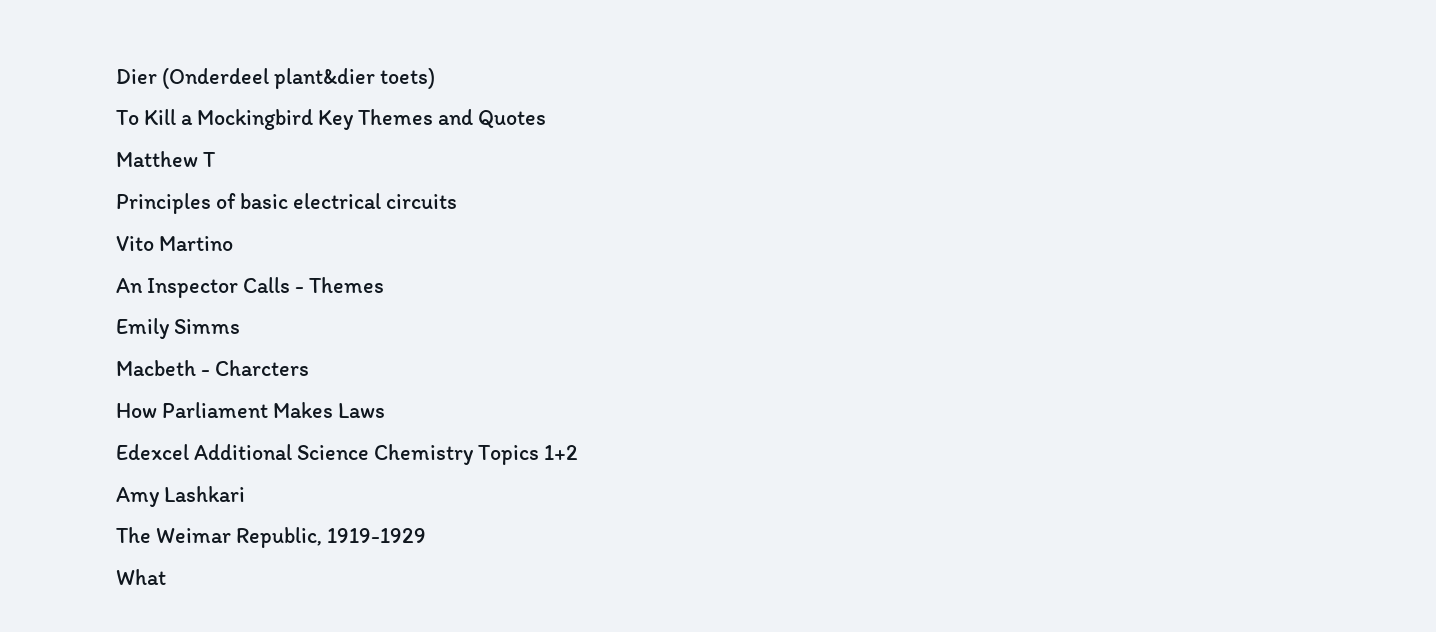Dier (Onderdeel plant&dier toets)
To Kill a Mockingbird Key Themes and Quotes
Matthew T
Principles of basic electrical circuits
Vito Martino
An Inspector Calls - Themes
Emily Simms
Macbeth - Charcters
How Parliament Makes Laws
Edexcel Additional Science Chemistry Topics 1+2
Amy Lashkari
The Weimar Republic, 1919-1929
What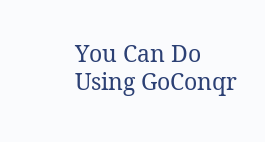You Can Do Using GoConqr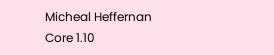Micheal Heffernan
Core 1.10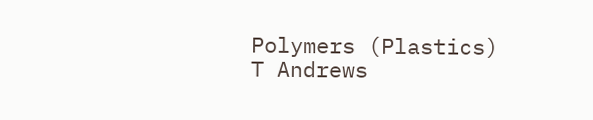Polymers (Plastics)
T Andrews